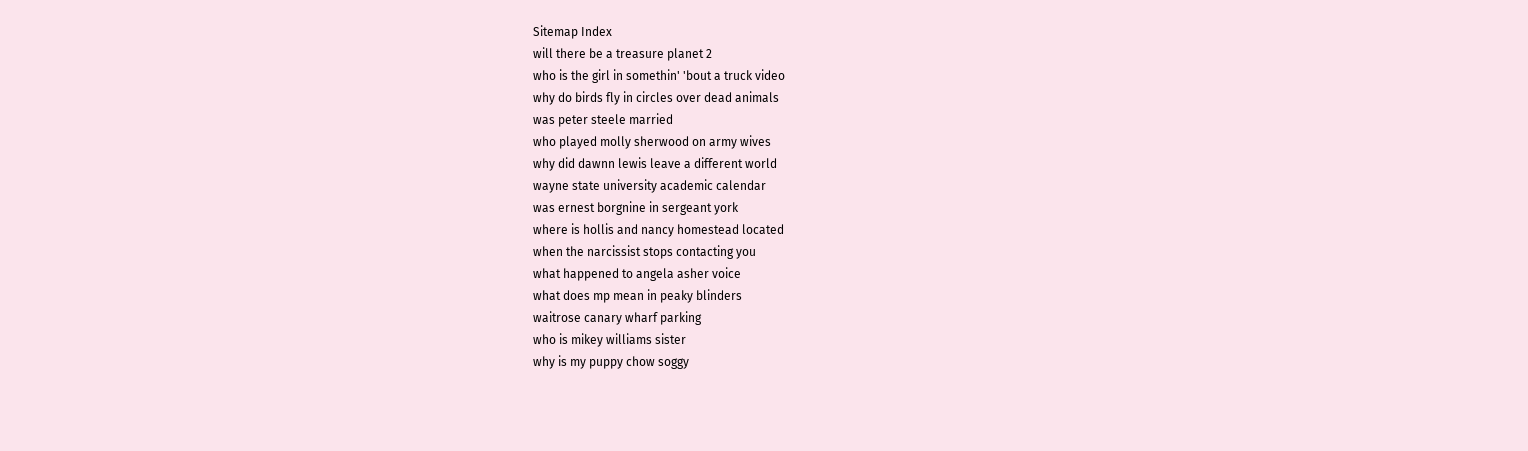Sitemap Index
will there be a treasure planet 2
who is the girl in somethin' 'bout a truck video
why do birds fly in circles over dead animals
was peter steele married
who played molly sherwood on army wives
why did dawnn lewis leave a different world
wayne state university academic calendar
was ernest borgnine in sergeant york
where is hollis and nancy homestead located
when the narcissist stops contacting you
what happened to angela asher voice
what does mp mean in peaky blinders
waitrose canary wharf parking
who is mikey williams sister
why is my puppy chow soggy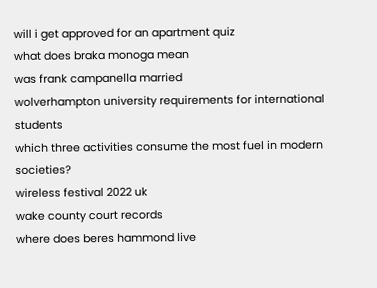will i get approved for an apartment quiz
what does braka monoga mean
was frank campanella married
wolverhampton university requirements for international students
which three activities consume the most fuel in modern societies?
wireless festival 2022 uk
wake county court records
where does beres hammond live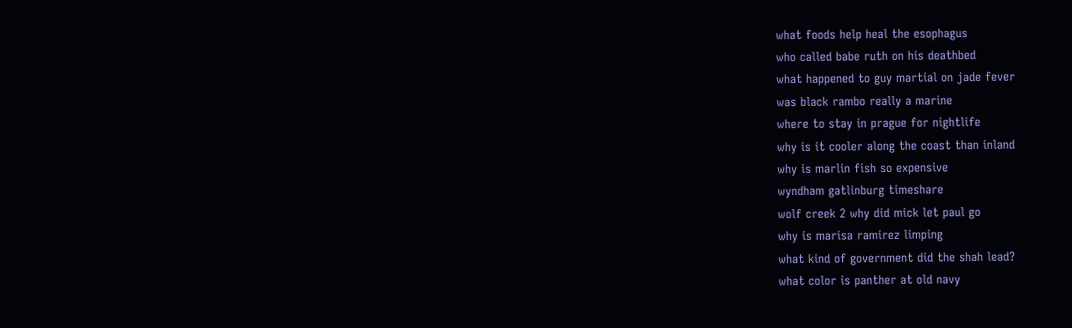what foods help heal the esophagus
who called babe ruth on his deathbed
what happened to guy martial on jade fever
was black rambo really a marine
where to stay in prague for nightlife
why is it cooler along the coast than inland
why is marlin fish so expensive
wyndham gatlinburg timeshare
wolf creek 2 why did mick let paul go
why is marisa ramirez limping
what kind of government did the shah lead?
what color is panther at old navy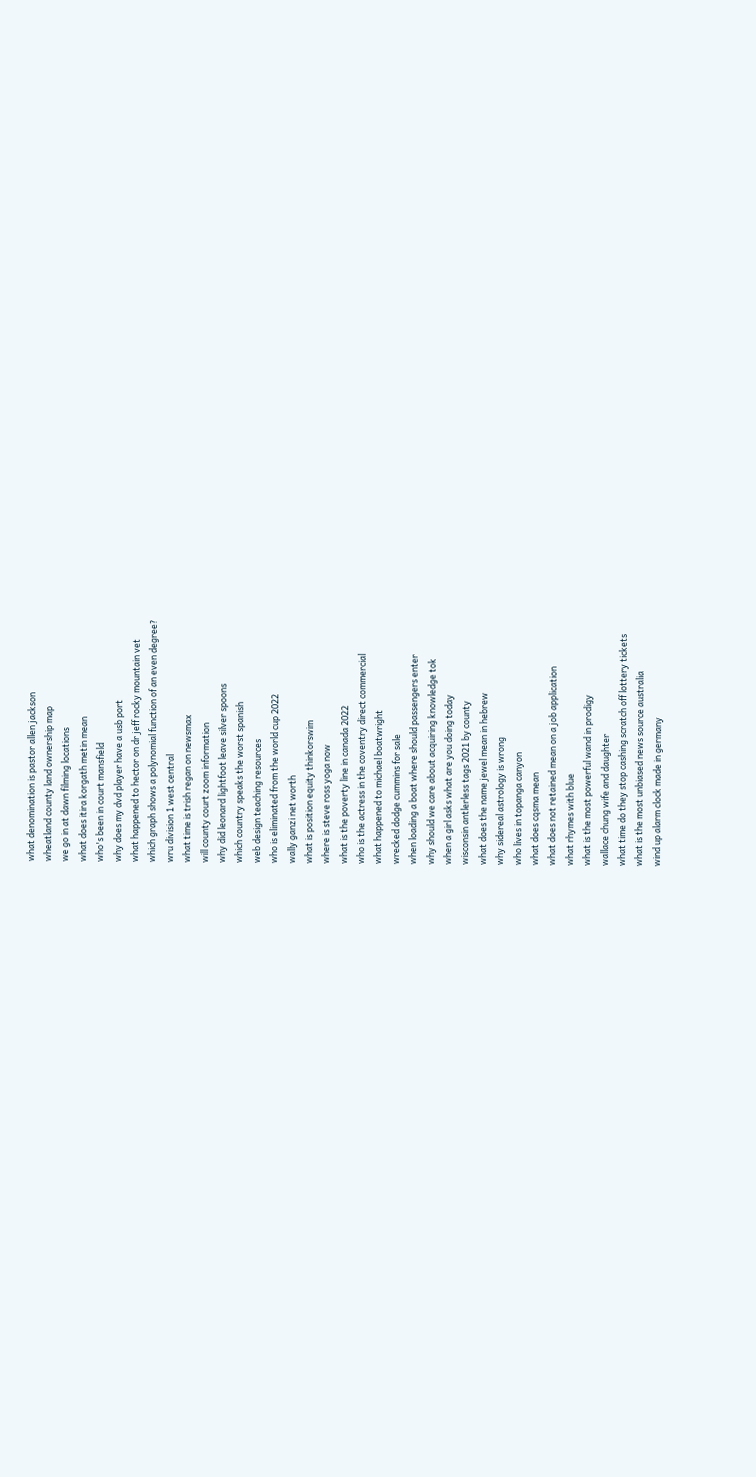what denomination is pastor allen jackson
wheatland county land ownership map
we go in at dawn filming locations
what does itira korgath metin mean
who's been in court mansfield
why does my dvd player have a usb port
what happened to hector on dr jeff rocky mountain vet
which graph shows a polynomial function of an even degree?
wru division 1 west central
what time is trish regan on newsmax
will county court zoom information
why did leonard lightfoot leave silver spoons
which country speaks the worst spanish
web design teaching resources
who is eliminated from the world cup 2022
wally ganzi net worth
what is position equity thinkorswim
where is steve ross yoga now
what is the poverty line in canada 2022
who is the actress in the coventry direct commercial
what happened to michael boatwright
wrecked dodge cummins for sale
when loading a boat where should passengers enter
why should we care about acquiring knowledge tok
when a girl asks what are you doing today
wisconsin antlerless tags 2021 by county
what does the name jewel mean in hebrew
why sidereal astrology is wrong
who lives in topanga canyon
what does cqsma mean
what does not retained mean on a job application
what rhymes with blue
what is the most powerful wand in prodigy
wallace chung wife and daughter
what time do they stop cashing scratch off lottery tickets
what is the most unbiased news source australia
wind up alarm clock made in germany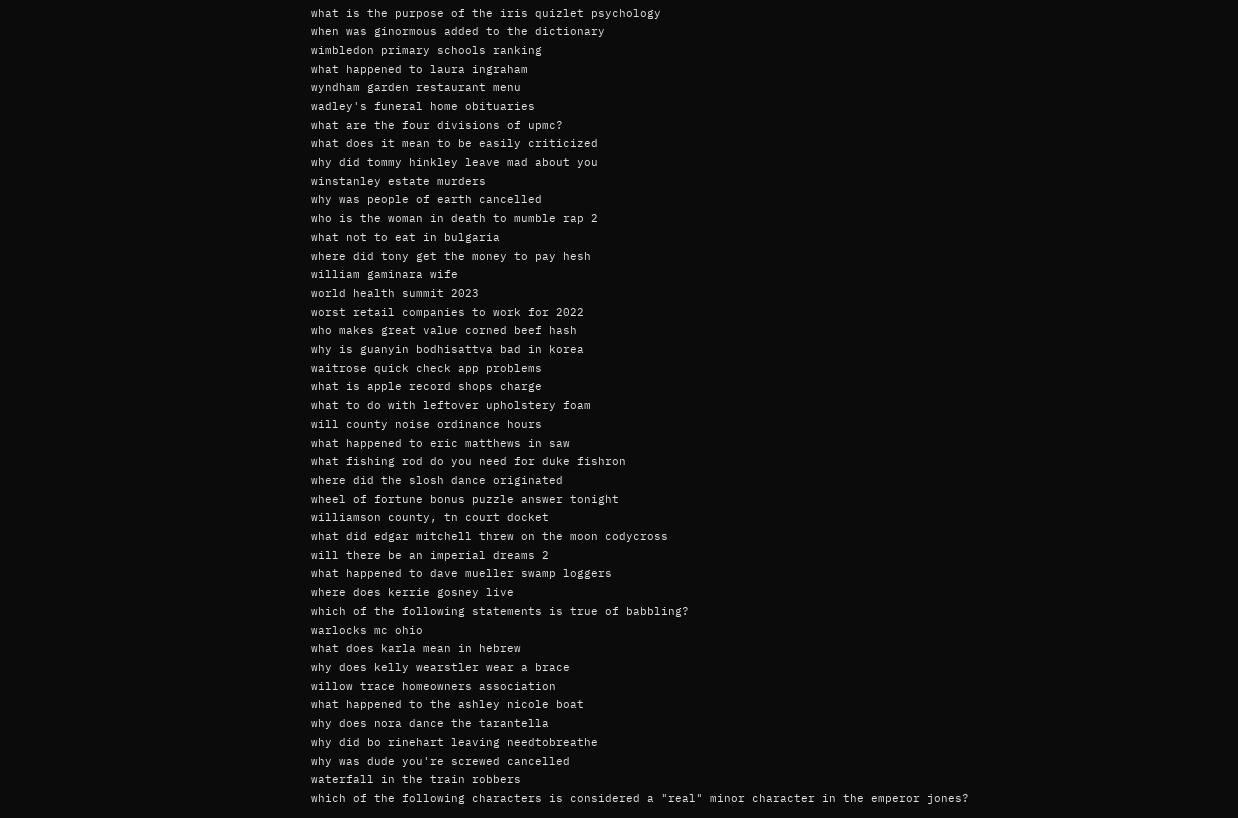what is the purpose of the iris quizlet psychology
when was ginormous added to the dictionary
wimbledon primary schools ranking
what happened to laura ingraham
wyndham garden restaurant menu
wadley's funeral home obituaries
what are the four divisions of upmc?
what does it mean to be easily criticized
why did tommy hinkley leave mad about you
winstanley estate murders
why was people of earth cancelled
who is the woman in death to mumble rap 2
what not to eat in bulgaria
where did tony get the money to pay hesh
william gaminara wife
world health summit 2023
worst retail companies to work for 2022
who makes great value corned beef hash
why is guanyin bodhisattva bad in korea
waitrose quick check app problems
what is apple record shops charge
what to do with leftover upholstery foam
will county noise ordinance hours
what happened to eric matthews in saw
what fishing rod do you need for duke fishron
where did the slosh dance originated
wheel of fortune bonus puzzle answer tonight
williamson county, tn court docket
what did edgar mitchell threw on the moon codycross
will there be an imperial dreams 2
what happened to dave mueller swamp loggers
where does kerrie gosney live
which of the following statements is true of babbling?
warlocks mc ohio
what does karla mean in hebrew
why does kelly wearstler wear a brace
willow trace homeowners association
what happened to the ashley nicole boat
why does nora dance the tarantella
why did bo rinehart leaving needtobreathe
why was dude you're screwed cancelled
waterfall in the train robbers
which of the following characters is considered a "real" minor character in the emperor jones?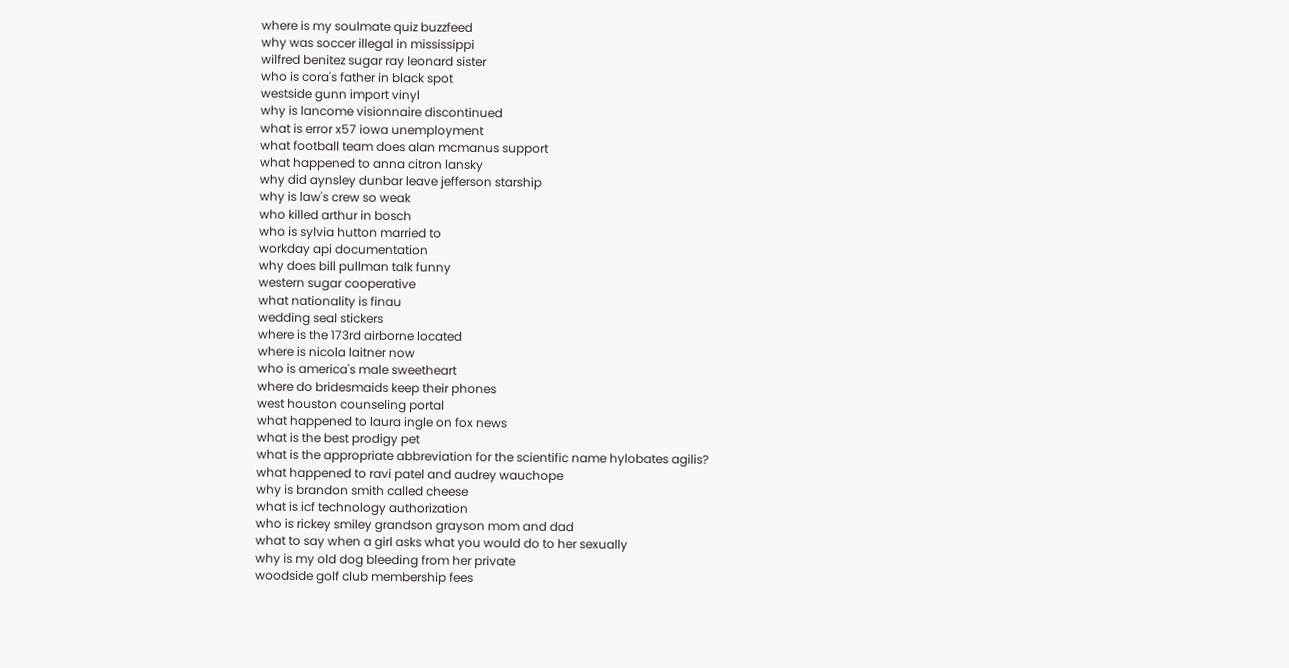where is my soulmate quiz buzzfeed
why was soccer illegal in mississippi
wilfred benitez sugar ray leonard sister
who is cora's father in black spot
westside gunn import vinyl
why is lancome visionnaire discontinued
what is error x57 iowa unemployment
what football team does alan mcmanus support
what happened to anna citron lansky
why did aynsley dunbar leave jefferson starship
why is law's crew so weak
who killed arthur in bosch
who is sylvia hutton married to
workday api documentation
why does bill pullman talk funny
western sugar cooperative
what nationality is finau
wedding seal stickers
where is the 173rd airborne located
where is nicola laitner now
who is america's male sweetheart
where do bridesmaids keep their phones
west houston counseling portal
what happened to laura ingle on fox news
what is the best prodigy pet
what is the appropriate abbreviation for the scientific name hylobates agilis?
what happened to ravi patel and audrey wauchope
why is brandon smith called cheese
what is icf technology authorization
who is rickey smiley grandson grayson mom and dad
what to say when a girl asks what you would do to her sexually
why is my old dog bleeding from her private
woodside golf club membership fees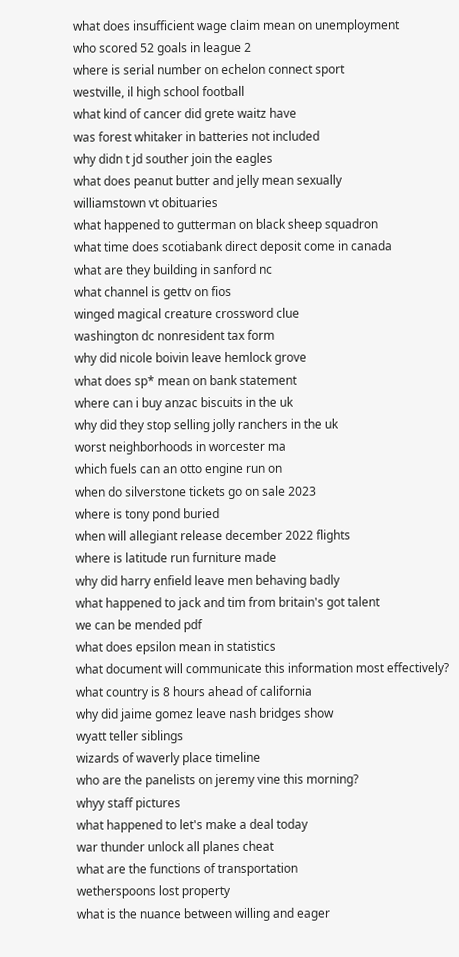what does insufficient wage claim mean on unemployment
who scored 52 goals in league 2
where is serial number on echelon connect sport
westville, il high school football
what kind of cancer did grete waitz have
was forest whitaker in batteries not included
why didn t jd souther join the eagles
what does peanut butter and jelly mean sexually
williamstown vt obituaries
what happened to gutterman on black sheep squadron
what time does scotiabank direct deposit come in canada
what are they building in sanford nc
what channel is gettv on fios
winged magical creature crossword clue
washington dc nonresident tax form
why did nicole boivin leave hemlock grove
what does sp* mean on bank statement
where can i buy anzac biscuits in the uk
why did they stop selling jolly ranchers in the uk
worst neighborhoods in worcester ma
which fuels can an otto engine run on
when do silverstone tickets go on sale 2023
where is tony pond buried
when will allegiant release december 2022 flights
where is latitude run furniture made
why did harry enfield leave men behaving badly
what happened to jack and tim from britain's got talent
we can be mended pdf
what does epsilon mean in statistics
what document will communicate this information most effectively?
what country is 8 hours ahead of california
why did jaime gomez leave nash bridges show
wyatt teller siblings
wizards of waverly place timeline
who are the panelists on jeremy vine this morning?
whyy staff pictures
what happened to let's make a deal today
war thunder unlock all planes cheat
what are the functions of transportation
wetherspoons lost property
what is the nuance between willing and eager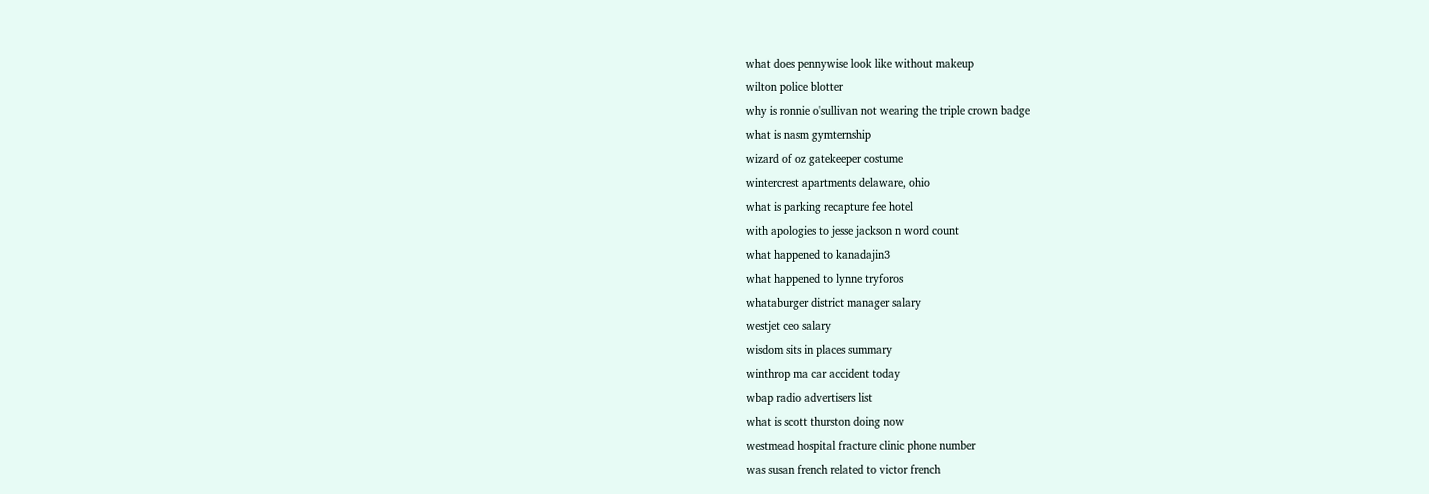what does pennywise look like without makeup
wilton police blotter
why is ronnie o'sullivan not wearing the triple crown badge
what is nasm gymternship
wizard of oz gatekeeper costume
wintercrest apartments delaware, ohio
what is parking recapture fee hotel
with apologies to jesse jackson n word count
what happened to kanadajin3
what happened to lynne tryforos
whataburger district manager salary
westjet ceo salary
wisdom sits in places summary
winthrop ma car accident today
wbap radio advertisers list
what is scott thurston doing now
westmead hospital fracture clinic phone number
was susan french related to victor french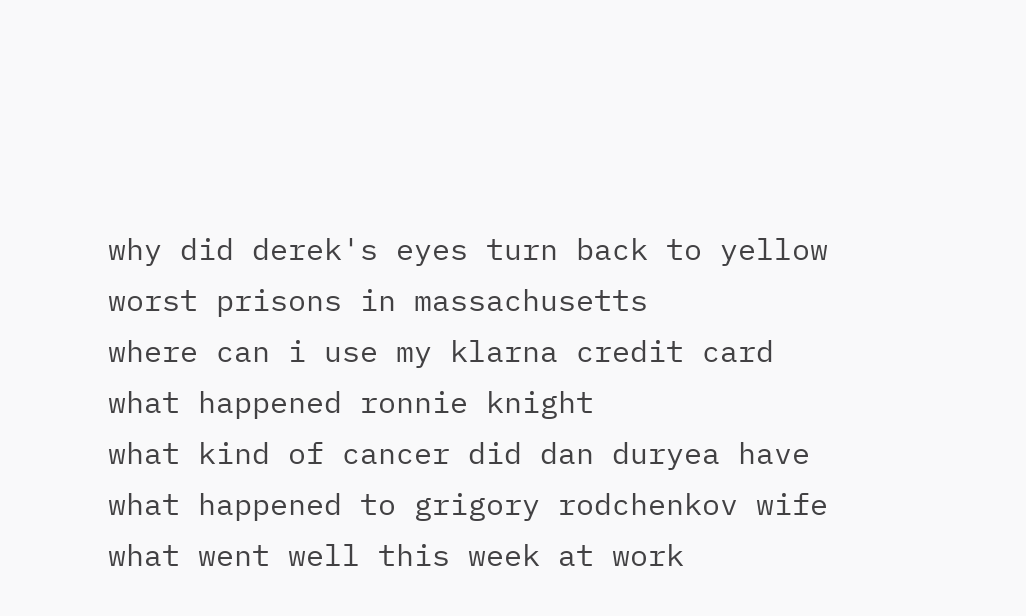why did derek's eyes turn back to yellow
worst prisons in massachusetts
where can i use my klarna credit card
what happened ronnie knight
what kind of cancer did dan duryea have
what happened to grigory rodchenkov wife
what went well this week at work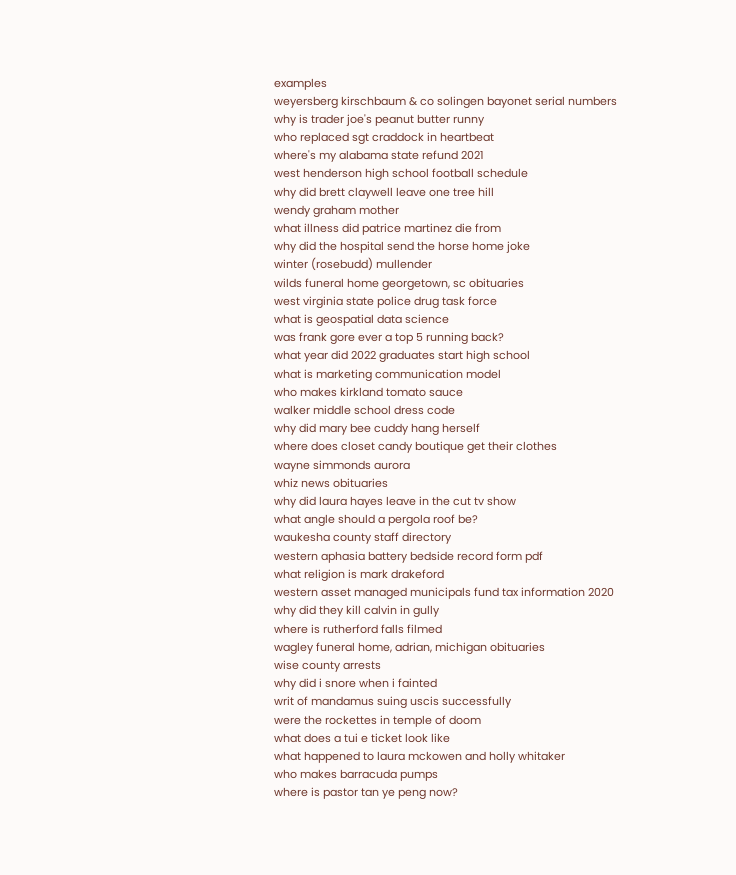examples
weyersberg kirschbaum & co solingen bayonet serial numbers
why is trader joe's peanut butter runny
who replaced sgt craddock in heartbeat
where's my alabama state refund 2021
west henderson high school football schedule
why did brett claywell leave one tree hill
wendy graham mother
what illness did patrice martinez die from
why did the hospital send the horse home joke
winter (rosebudd) mullender
wilds funeral home georgetown, sc obituaries
west virginia state police drug task force
what is geospatial data science
was frank gore ever a top 5 running back?
what year did 2022 graduates start high school
what is marketing communication model
who makes kirkland tomato sauce
walker middle school dress code
why did mary bee cuddy hang herself
where does closet candy boutique get their clothes
wayne simmonds aurora
whiz news obituaries
why did laura hayes leave in the cut tv show
what angle should a pergola roof be?
waukesha county staff directory
western aphasia battery bedside record form pdf
what religion is mark drakeford
western asset managed municipals fund tax information 2020
why did they kill calvin in gully
where is rutherford falls filmed
wagley funeral home, adrian, michigan obituaries
wise county arrests
why did i snore when i fainted
writ of mandamus suing uscis successfully
were the rockettes in temple of doom
what does a tui e ticket look like
what happened to laura mckowen and holly whitaker
who makes barracuda pumps
where is pastor tan ye peng now?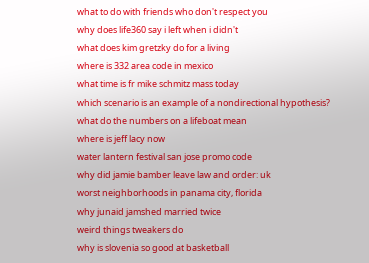what to do with friends who don't respect you
why does life360 say i left when i didn't
what does kim gretzky do for a living
where is 332 area code in mexico
what time is fr mike schmitz mass today
which scenario is an example of a nondirectional hypothesis?
what do the numbers on a lifeboat mean
where is jeff lacy now
water lantern festival san jose promo code
why did jamie bamber leave law and order: uk
worst neighborhoods in panama city, florida
why junaid jamshed married twice
weird things tweakers do
why is slovenia so good at basketball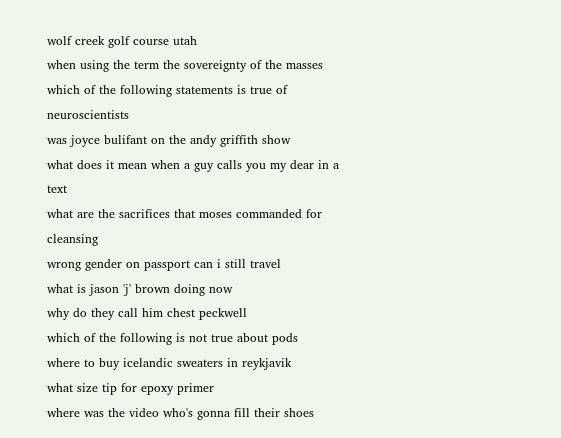wolf creek golf course utah
when using the term the sovereignty of the masses
which of the following statements is true of neuroscientists
was joyce bulifant on the andy griffith show
what does it mean when a guy calls you my dear in a text
what are the sacrifices that moses commanded for cleansing
wrong gender on passport can i still travel
what is jason 'j' brown doing now
why do they call him chest peckwell
which of the following is not true about pods
where to buy icelandic sweaters in reykjavik
what size tip for epoxy primer
where was the video who's gonna fill their shoes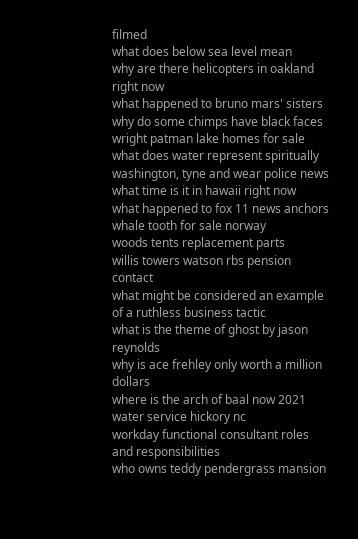filmed
what does below sea level mean
why are there helicopters in oakland right now
what happened to bruno mars' sisters
why do some chimps have black faces
wright patman lake homes for sale
what does water represent spiritually
washington, tyne and wear police news
what time is it in hawaii right now
what happened to fox 11 news anchors
whale tooth for sale norway
woods tents replacement parts
willis towers watson rbs pension contact
what might be considered an example of a ruthless business tactic
what is the theme of ghost by jason reynolds
why is ace frehley only worth a million dollars
where is the arch of baal now 2021
water service hickory nc
workday functional consultant roles and responsibilities
who owns teddy pendergrass mansion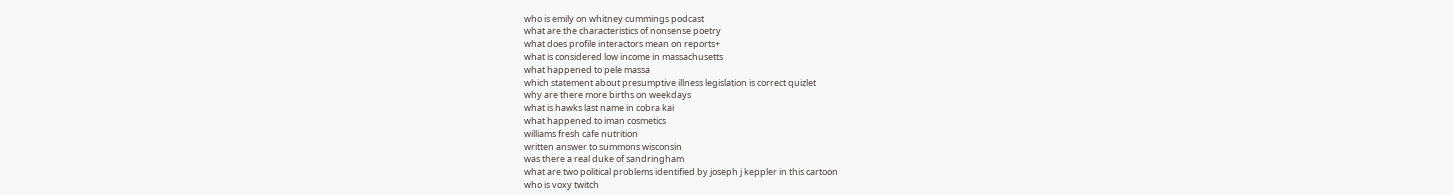who is emily on whitney cummings podcast
what are the characteristics of nonsense poetry
what does profile interactors mean on reports+
what is considered low income in massachusetts
what happened to pele massa
which statement about presumptive illness legislation is correct quizlet
why are there more births on weekdays
what is hawks last name in cobra kai
what happened to iman cosmetics
williams fresh cafe nutrition
written answer to summons wisconsin
was there a real duke of sandringham
what are two political problems identified by joseph j keppler in this cartoon
who is voxy twitch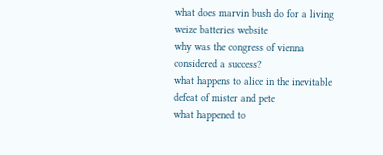what does marvin bush do for a living
weize batteries website
why was the congress of vienna considered a success?
what happens to alice in the inevitable defeat of mister and pete
what happened to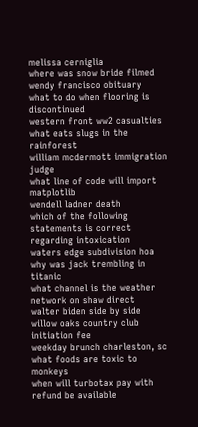melissa cerniglia
where was snow bride filmed
wendy francisco obituary
what to do when flooring is discontinued
western front ww2 casualties
what eats slugs in the rainforest
william mcdermott immigration judge
what line of code will import matplotlib
wendell ladner death
which of the following statements is correct regarding intoxication
waters edge subdivision hoa
why was jack trembling in titanic
what channel is the weather network on shaw direct
walter biden side by side
willow oaks country club initiation fee
weekday brunch charleston, sc
what foods are toxic to monkeys
when will turbotax pay with refund be available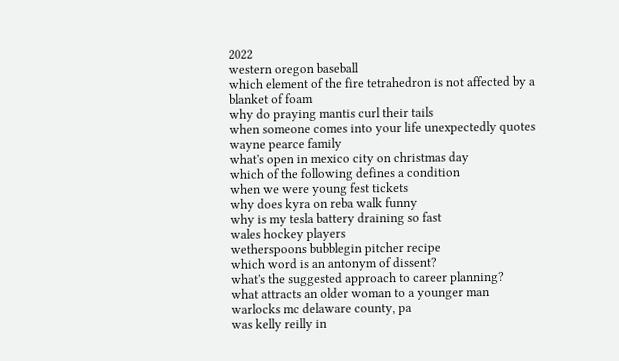2022
western oregon baseball
which element of the fire tetrahedron is not affected by a blanket of foam
why do praying mantis curl their tails
when someone comes into your life unexpectedly quotes
wayne pearce family
what's open in mexico city on christmas day
which of the following defines a condition
when we were young fest tickets
why does kyra on reba walk funny
why is my tesla battery draining so fast
wales hockey players
wetherspoons bubblegin pitcher recipe
which word is an antonym of dissent?
what's the suggested approach to career planning?
what attracts an older woman to a younger man
warlocks mc delaware county, pa
was kelly reilly in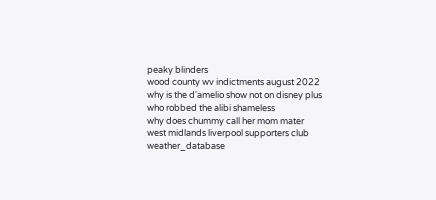peaky blinders
wood county wv indictments august 2022
why is the d'amelio show not on disney plus
who robbed the alibi shameless
why does chummy call her mom mater
west midlands liverpool supporters club
weather_database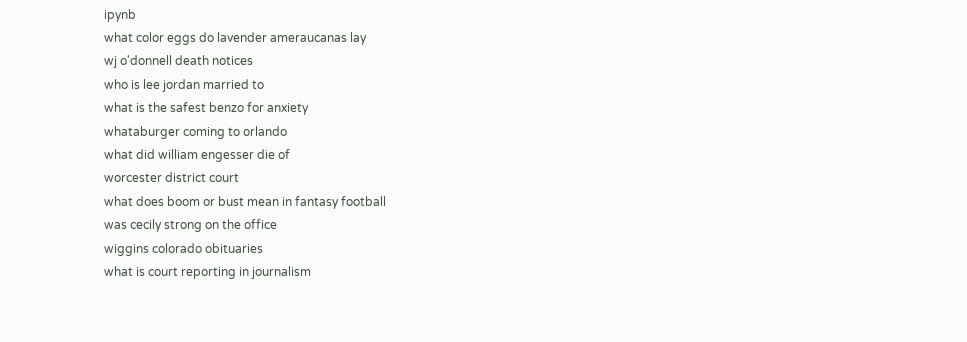ipynb
what color eggs do lavender ameraucanas lay
wj o'donnell death notices
who is lee jordan married to
what is the safest benzo for anxiety
whataburger coming to orlando
what did william engesser die of
worcester district court
what does boom or bust mean in fantasy football
was cecily strong on the office
wiggins colorado obituaries
what is court reporting in journalism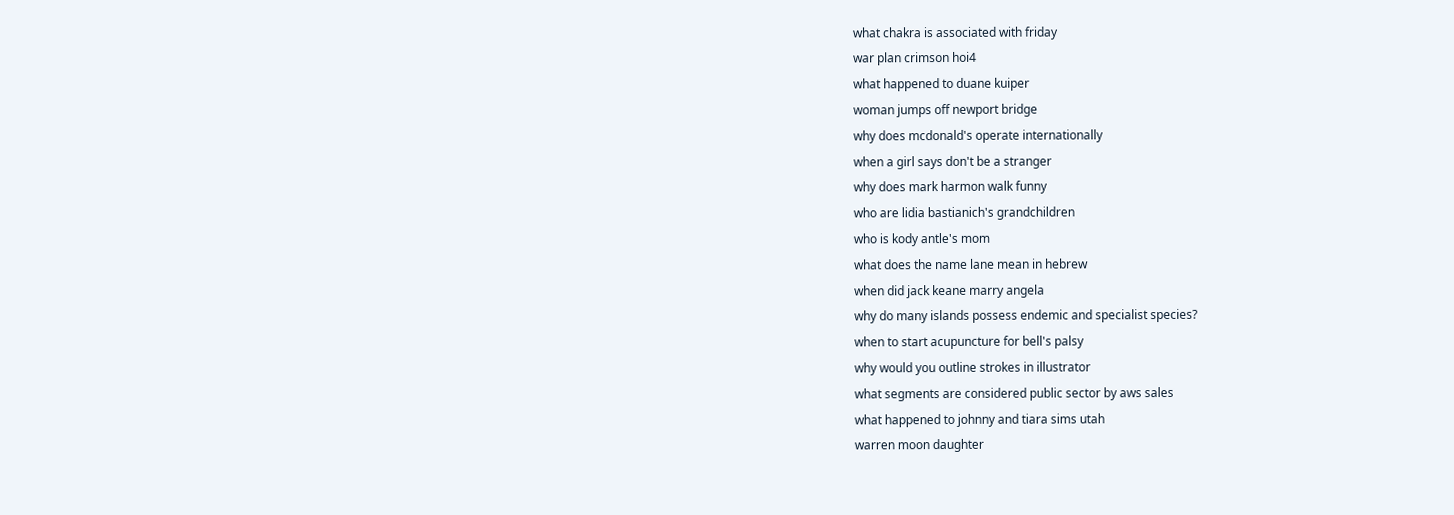what chakra is associated with friday
war plan crimson hoi4
what happened to duane kuiper
woman jumps off newport bridge
why does mcdonald's operate internationally
when a girl says don't be a stranger
why does mark harmon walk funny
who are lidia bastianich's grandchildren
who is kody antle's mom
what does the name lane mean in hebrew
when did jack keane marry angela
why do many islands possess endemic and specialist species?
when to start acupuncture for bell's palsy
why would you outline strokes in illustrator
what segments are considered public sector by aws sales
what happened to johnny and tiara sims utah
warren moon daughter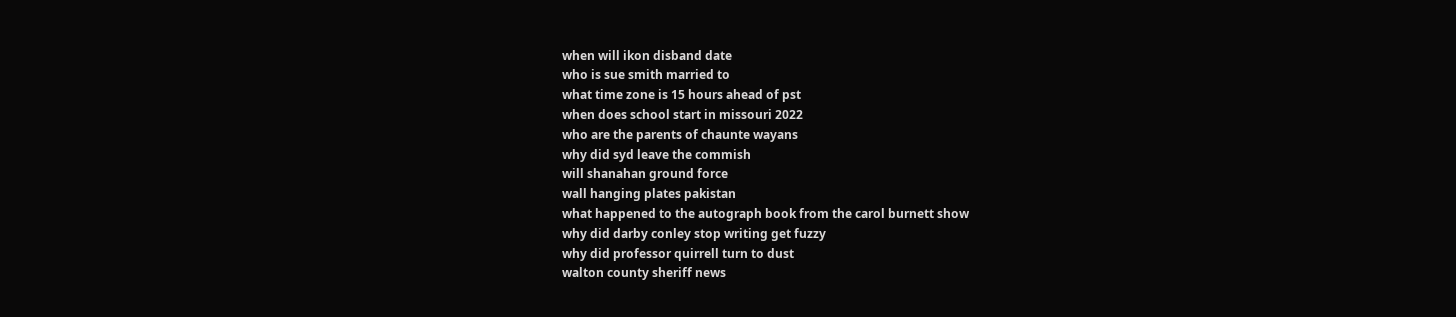when will ikon disband date
who is sue smith married to
what time zone is 15 hours ahead of pst
when does school start in missouri 2022
who are the parents of chaunte wayans
why did syd leave the commish
will shanahan ground force
wall hanging plates pakistan
what happened to the autograph book from the carol burnett show
why did darby conley stop writing get fuzzy
why did professor quirrell turn to dust
walton county sheriff news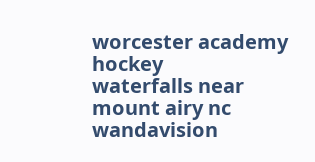worcester academy hockey
waterfalls near mount airy nc
wandavision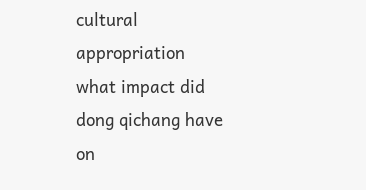cultural appropriation
what impact did dong qichang have on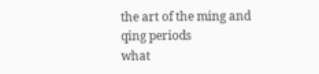the art of the ming and qing periods
what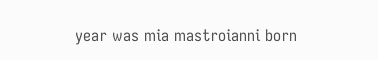year was mia mastroianni born